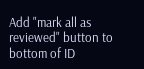Add "mark all as reviewed" button to bottom of ID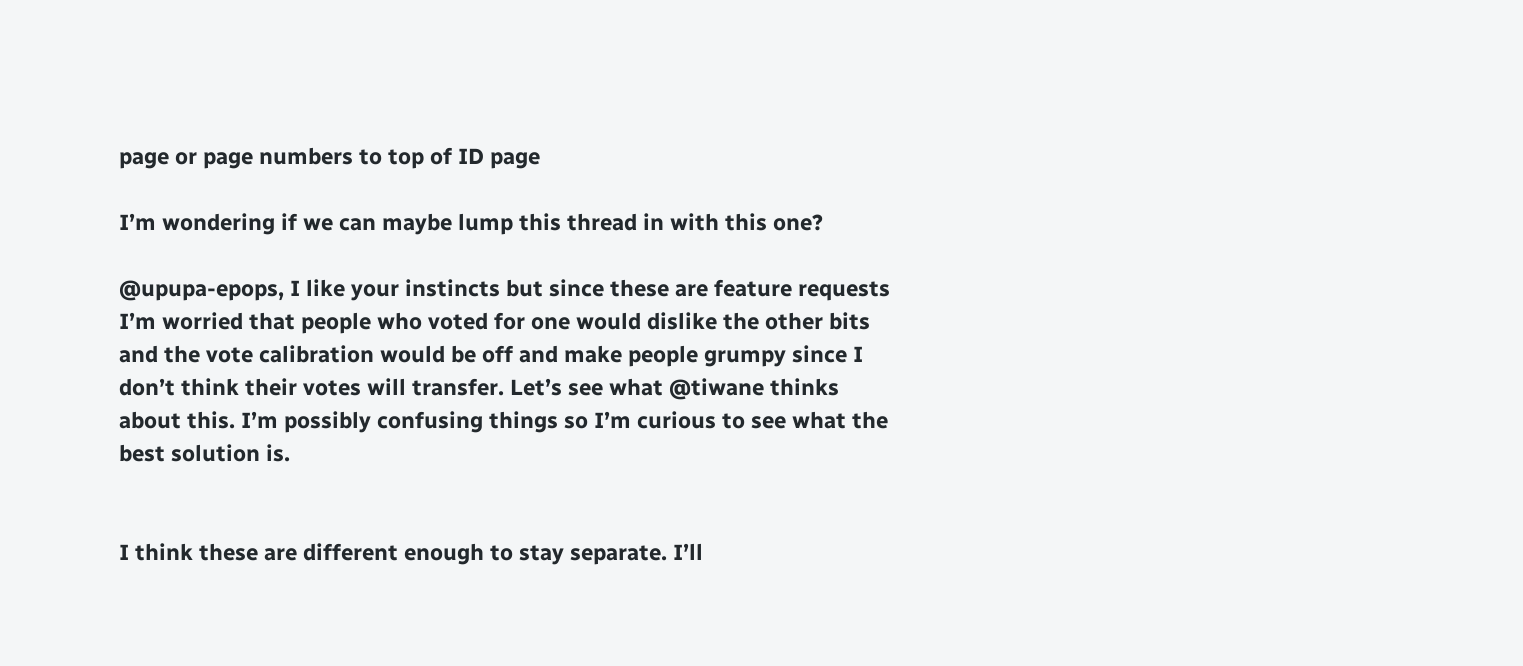page or page numbers to top of ID page

I’m wondering if we can maybe lump this thread in with this one?

@upupa-epops, I like your instincts but since these are feature requests I’m worried that people who voted for one would dislike the other bits and the vote calibration would be off and make people grumpy since I don’t think their votes will transfer. Let’s see what @tiwane thinks about this. I’m possibly confusing things so I’m curious to see what the best solution is.


I think these are different enough to stay separate. I’ll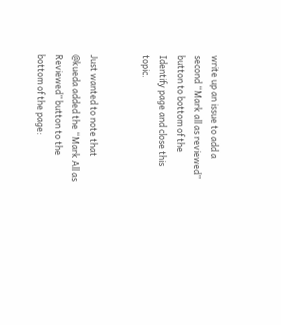write up an issue to add a second “Mark all as reviewed” button to bottom of the Identify page and close this topic.


Just wanted to note that @kueda added the “Mark All as Reviewed” button to the bottom of the page: